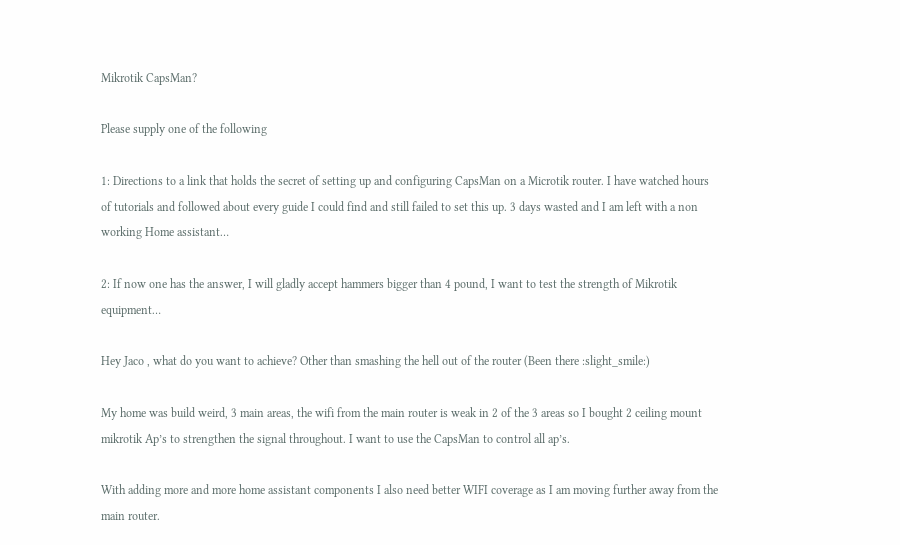Mikrotik CapsMan?

Please supply one of the following

1: Directions to a link that holds the secret of setting up and configuring CapsMan on a Microtik router. I have watched hours of tutorials and followed about every guide I could find and still failed to set this up. 3 days wasted and I am left with a non working Home assistant…

2: If now one has the answer, I will gladly accept hammers bigger than 4 pound, I want to test the strength of Mikrotik equipment…

Hey Jaco , what do you want to achieve? Other than smashing the hell out of the router (Been there :slight_smile:)

My home was build weird, 3 main areas, the wifi from the main router is weak in 2 of the 3 areas so I bought 2 ceiling mount mikrotik Ap’s to strengthen the signal throughout. I want to use the CapsMan to control all ap’s.

With adding more and more home assistant components I also need better WIFI coverage as I am moving further away from the main router.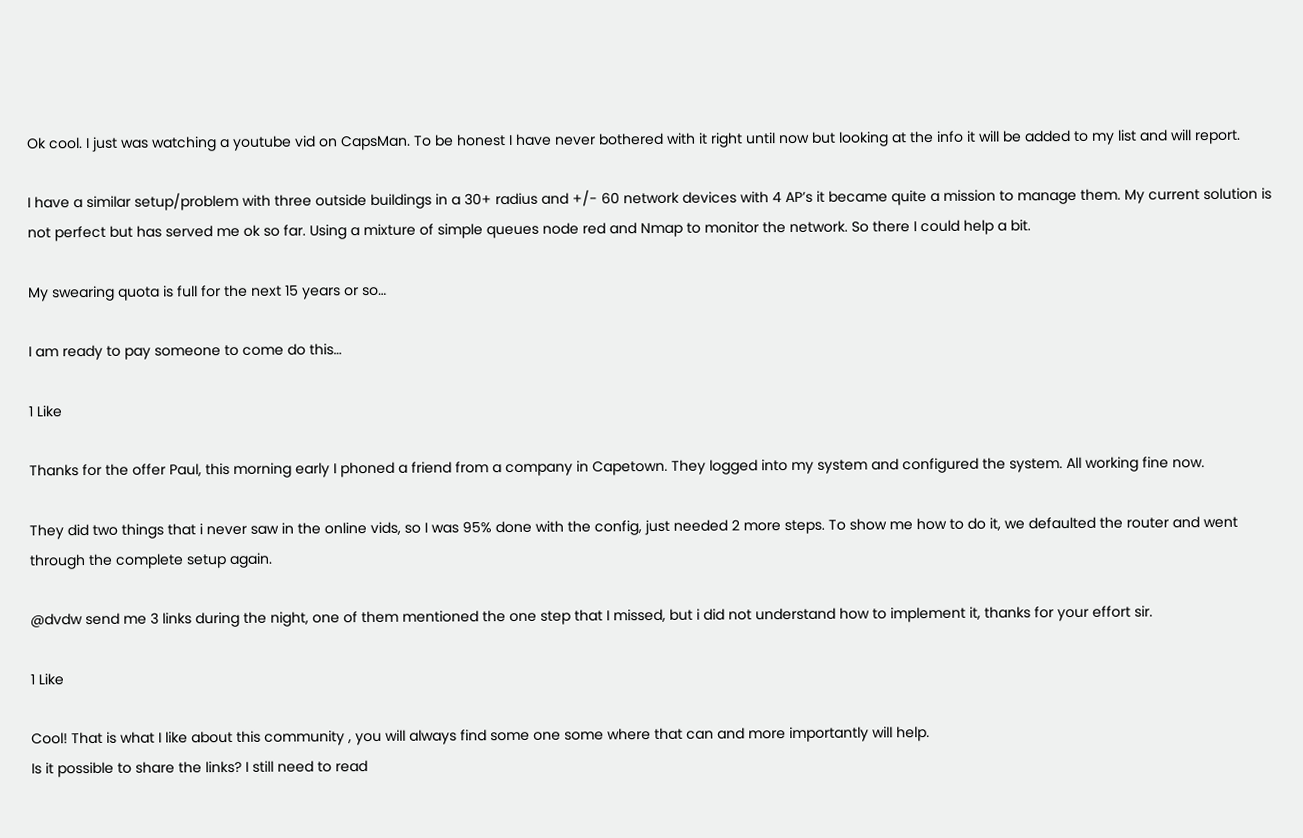Ok cool. I just was watching a youtube vid on CapsMan. To be honest I have never bothered with it right until now but looking at the info it will be added to my list and will report.

I have a similar setup/problem with three outside buildings in a 30+ radius and +/- 60 network devices with 4 AP’s it became quite a mission to manage them. My current solution is not perfect but has served me ok so far. Using a mixture of simple queues node red and Nmap to monitor the network. So there I could help a bit.

My swearing quota is full for the next 15 years or so…

I am ready to pay someone to come do this…

1 Like

Thanks for the offer Paul, this morning early I phoned a friend from a company in Capetown. They logged into my system and configured the system. All working fine now.

They did two things that i never saw in the online vids, so I was 95% done with the config, just needed 2 more steps. To show me how to do it, we defaulted the router and went through the complete setup again.

@dvdw send me 3 links during the night, one of them mentioned the one step that I missed, but i did not understand how to implement it, thanks for your effort sir.

1 Like

Cool! That is what I like about this community , you will always find some one some where that can and more importantly will help.
Is it possible to share the links? I still need to read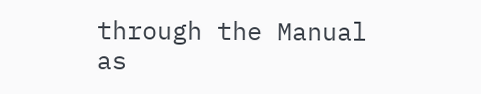through the Manual as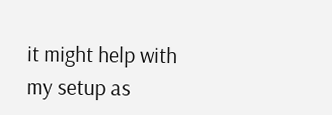it might help with my setup as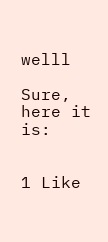welll

Sure, here it is:


1 Like